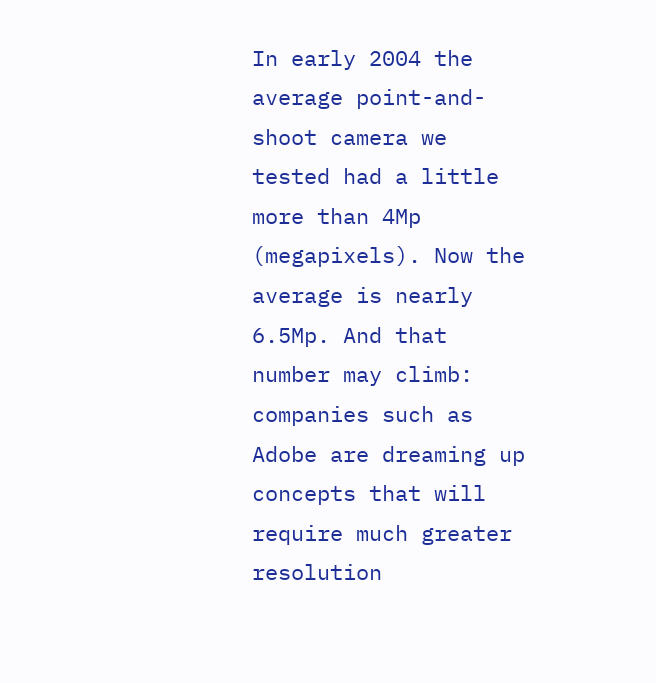In early 2004 the average point-and-shoot camera we tested had a little more than 4Mp (megapixels). Now the average is nearly 6.5Mp. And that number may climb: companies such as Adobe are dreaming up concepts that will require much greater resolution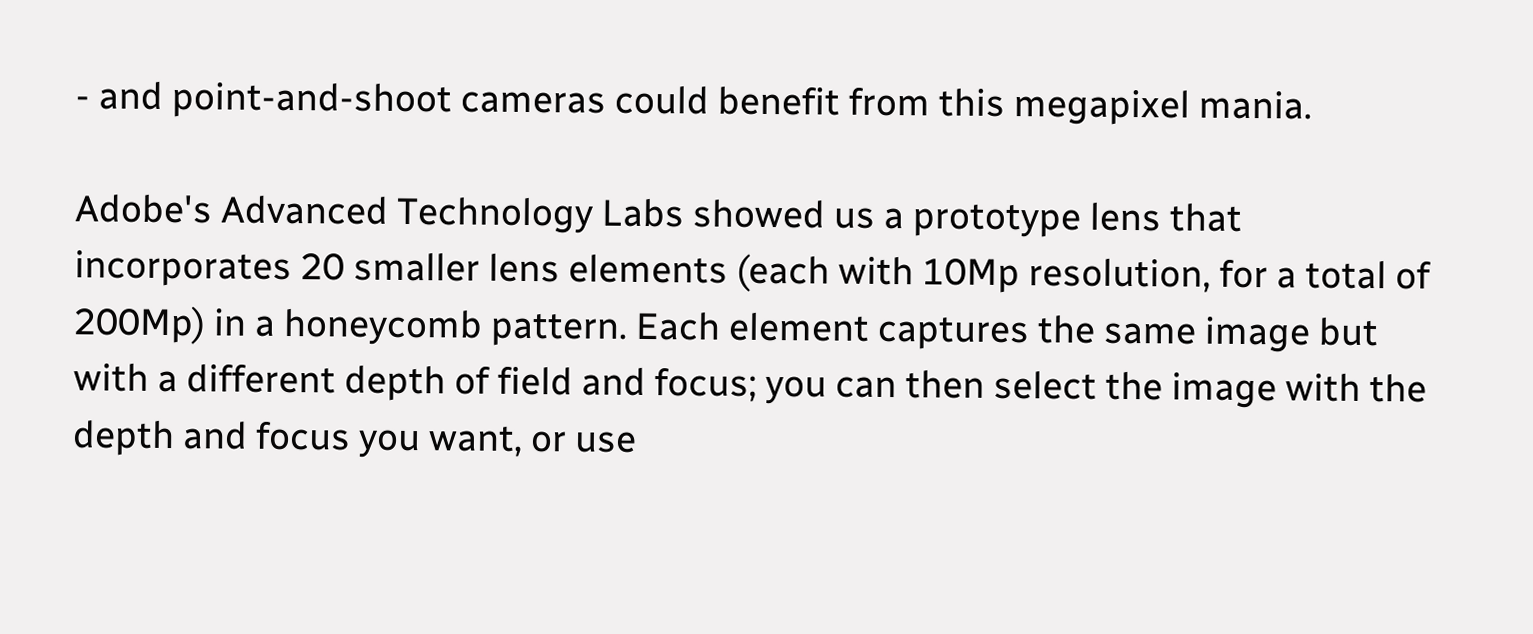- and point-and-shoot cameras could benefit from this megapixel mania.

Adobe's Advanced Technology Labs showed us a prototype lens that incorporates 20 smaller lens elements (each with 10Mp resolution, for a total of 200Mp) in a honeycomb pattern. Each element captures the same image but with a different depth of field and focus; you can then select the image with the depth and focus you want, or use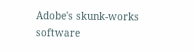Adobe's skunk-works software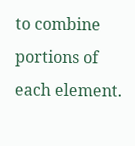to combine portions of each element.